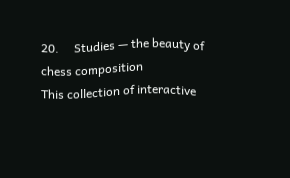20.     Studies — the beauty of chess composition
This collection of interactive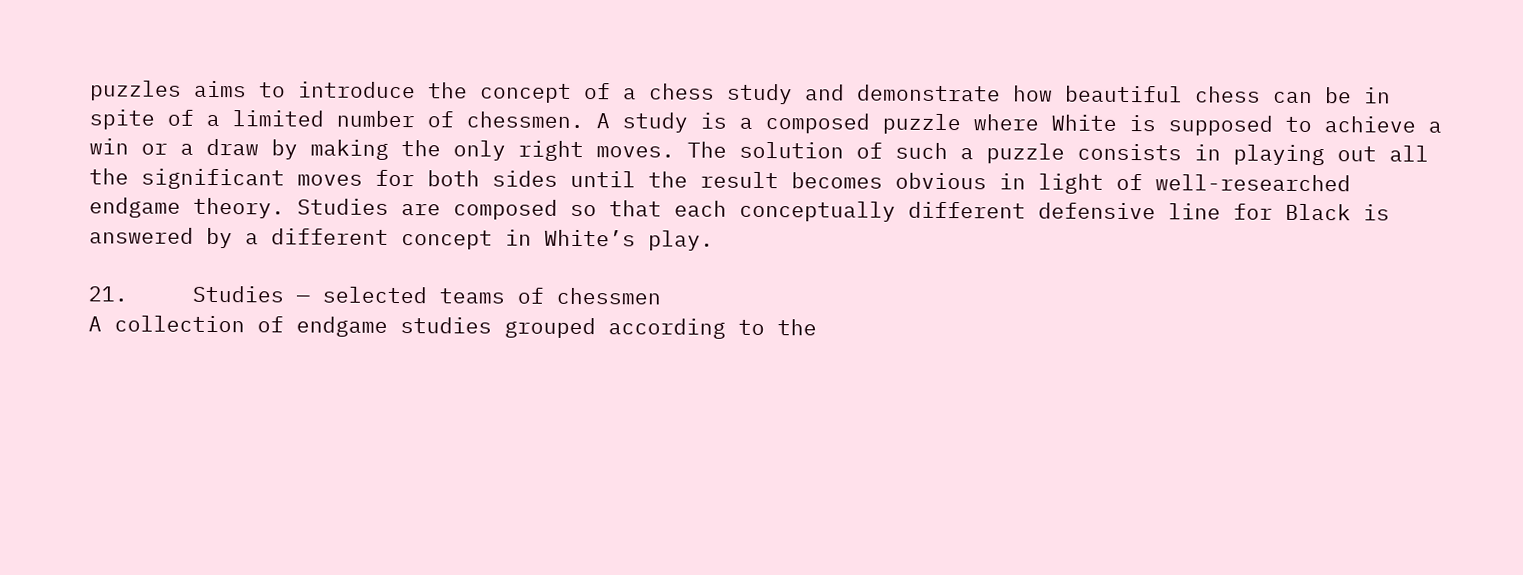puzzles aims to introduce the concept of a chess study and demonstrate how beautiful chess can be in spite of a limited number of chessmen. A study is a composed puzzle where White is supposed to achieve a win or a draw by making the only right moves. The solution of such a puzzle consists in playing out all the significant moves for both sides until the result becomes obvious in light of well-researched endgame theory. Studies are composed so that each conceptually different defensive line for Black is answered by a different concept in White’s play.

21.     Studies — selected teams of chessmen
A collection of endgame studies grouped according to the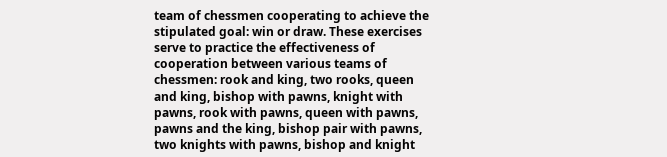team of chessmen cooperating to achieve the stipulated goal: win or draw. These exercises serve to practice the effectiveness of cooperation between various teams of chessmen: rook and king, two rooks, queen and king, bishop with pawns, knight with pawns, rook with pawns, queen with pawns, pawns and the king, bishop pair with pawns, two knights with pawns, bishop and knight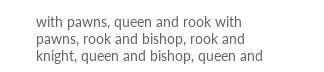with pawns, queen and rook with pawns, rook and bishop, rook and knight, queen and bishop, queen and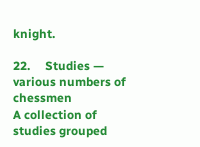knight.

22.     Studies — various numbers of chessmen
A collection of studies grouped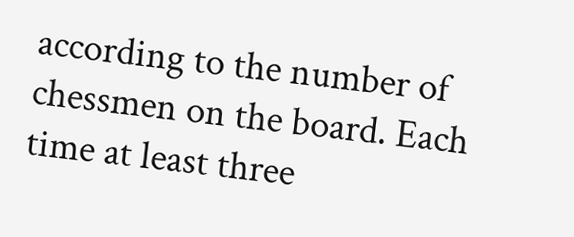according to the number of chessmen on the board. Each time at least three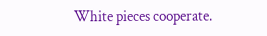White pieces cooperate.